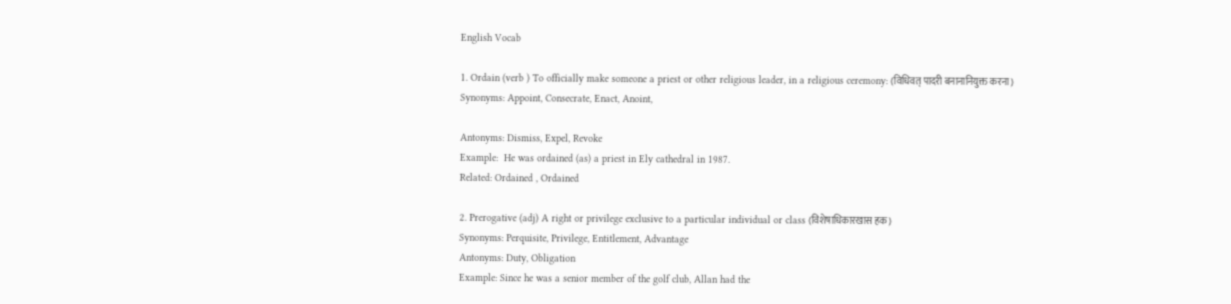English Vocab

1. Ordain (verb ) To officially make someone a priest or other religious leader, in a religious ceremony: (विधिवत् पादरी बनानानियुक्त करना)
Synonyms: Appoint, Consecrate, Enact, Anoint,

Antonyms: Dismiss, Expel, Revoke
Example:  He was ordained (as) a priest in Ely cathedral in 1987.
Related: Ordained , Ordained

2. Prerogative (adj) A right or privilege exclusive to a particular individual or class (विशेषाधिकारखास हक)
Synonyms: Perquisite, Privilege, Entitlement, Advantage
Antonyms: Duty, Obligation
Example: Since he was a senior member of the golf club, Allan had the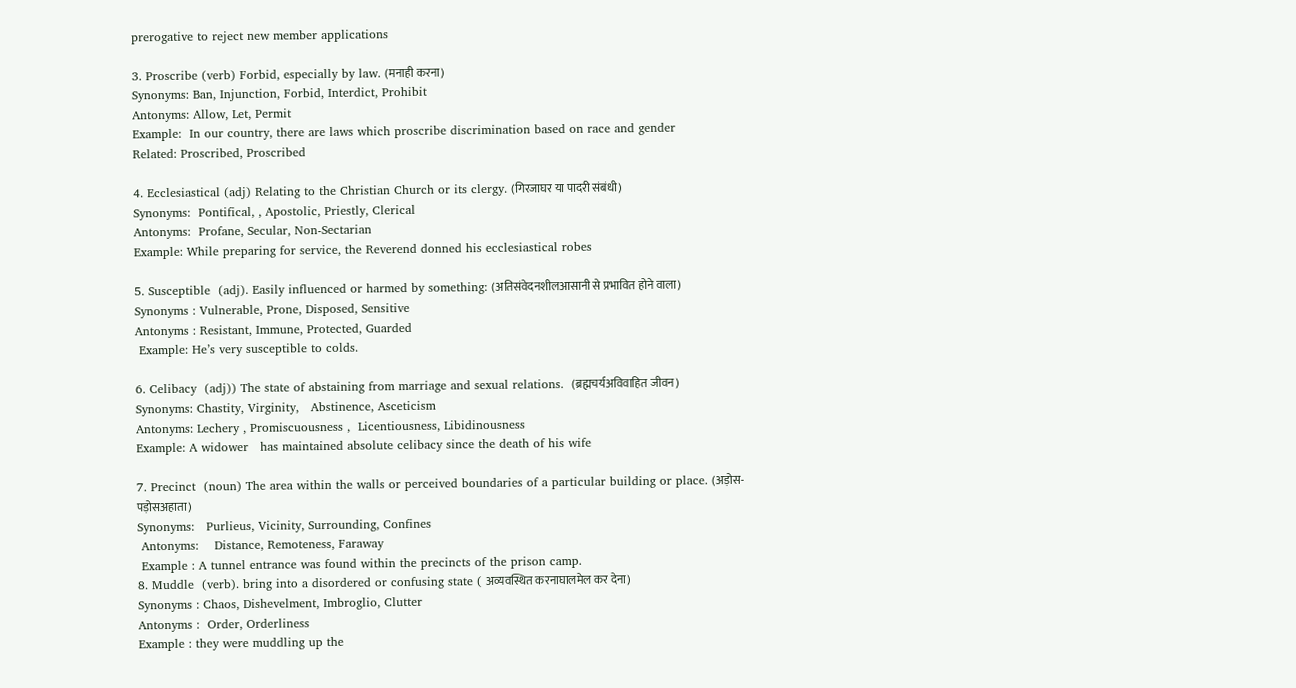prerogative to reject new member applications

3. Proscribe (verb) Forbid, especially by law. (मनाही करना)
Synonyms: Ban, Injunction, Forbid, Interdict, Prohibit
Antonyms: Allow, Let, Permit
Example:  In our country, there are laws which proscribe discrimination based on race and gender
Related: Proscribed, Proscribed

4. Ecclesiastical (adj) Relating to the Christian Church or its clergy. (गिरजाघर या पादरी संबंधी)
Synonyms:  Pontifical, , Apostolic, Priestly, Clerical
Antonyms:  Profane, Secular, Non-Sectarian
Example: While preparing for service, the Reverend donned his ecclesiastical robes

5. Susceptible  (adj). Easily influenced or harmed by something: (अतिसंवेदनशीलआसानी से प्रभावित होने वाला)
Synonyms : Vulnerable, Prone, Disposed, Sensitive
Antonyms : Resistant, Immune, Protected, Guarded
 Example: He’s very susceptible to colds.

6. Celibacy  (adj)) The state of abstaining from marriage and sexual relations.  (ब्रह्मचर्यअविवाहित जीवन)
Synonyms: Chastity, Virginity,   Abstinence, Asceticism
Antonyms: Lechery , Promiscuousness ,  Licentiousness, Libidinousness
Example: A widower   has maintained absolute celibacy since the death of his wife

7. Precinct  (noun) The area within the walls or perceived boundaries of a particular building or place. (अड़ोस-पड़ोसअहाता)
Synonyms:   Purlieus, Vicinity, Surrounding, Confines
 Antonyms:    Distance, Remoteness, Faraway
 Example : A tunnel entrance was found within the precincts of the prison camp.
8. Muddle  (verb). bring into a disordered or confusing state ( अव्यवस्थित करनाघालमेल कर देना)
Synonyms : Chaos, Dishevelment, Imbroglio, Clutter
Antonyms :  Order, Orderliness
Example : they were muddling up the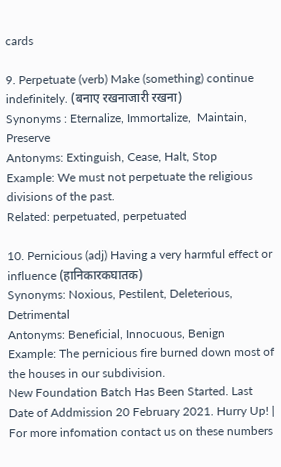cards

9. Perpetuate (verb) Make (something) continue indefinitely. (बनाए रखनाजारी रखना)
Synonyms : Eternalize, Immortalize,  Maintain, Preserve
Antonyms: Extinguish, Cease, Halt, Stop
Example: We must not perpetuate the religious divisions of the past.
Related: perpetuated, perpetuated

10. Pernicious (adj) Having a very harmful effect or influence (हानिकारकघातक)
Synonyms: Noxious, Pestilent, Deleterious, Detrimental
Antonyms: Beneficial, Innocuous, Benign
Example: The pernicious fire burned down most of the houses in our subdivision.
New Foundation Batch Has Been Started. Last Date of Addmission 20 February 2021. Hurry Up! | For more infomation contact us on these numbers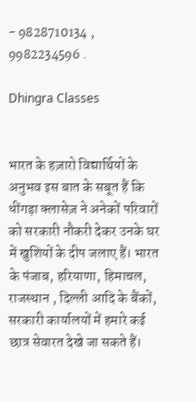- 9828710134 , 9982234596 .

Dhingra Classes


भारत के हज़ारो विद्यार्थियों के अनुभव इस बात के सबूत हैं कि धींगड़ा क्लासेज़ ने अनेकों परिवारों को सरकारी नौकरी देकर उनके घर में खुशियों के दीप जलाए हैं। भारत के पंजाब, हरियाणा, हिमाचल, राजस्थान , दिल्ली आदि के बैंकों, सरकारी कार्यालयों में हमारे कई छात्र सेवारत देखे जा सकते हैं।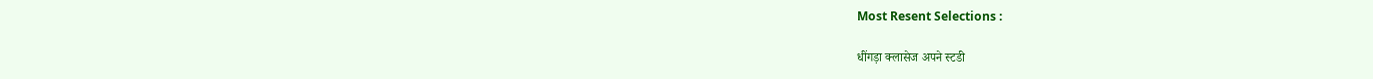Most Resent Selections :

धींगड़ा क्लासेज अपने स्टडी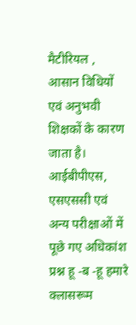मैटीरियल , आसान विधियों एवं अनुभवी शिक्षकों के कारण जाता है। आईबीपीएस, एसएससी एवं अन्य परीक्षाओं में पूछे गए अधिकांश प्रश्न हू -ब -हू हमारे क्लासरूम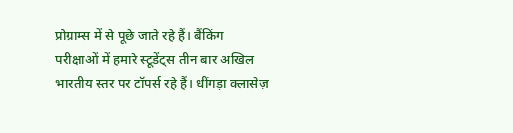प्रोग्राम्स में से पूछे जाते रहे हैं। बैंकिंग परीक्षाओं में हमारे स्टूडेंट्स तीन बार अखिल भारतीय स्तर पर टॉपर्स रहे हैं। धींगड़ा क्लासेज़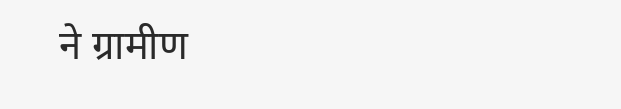ने ग्रामीण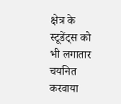क्षेत्र के स्टूडेंट्स को भी लगातार चयनित करवाया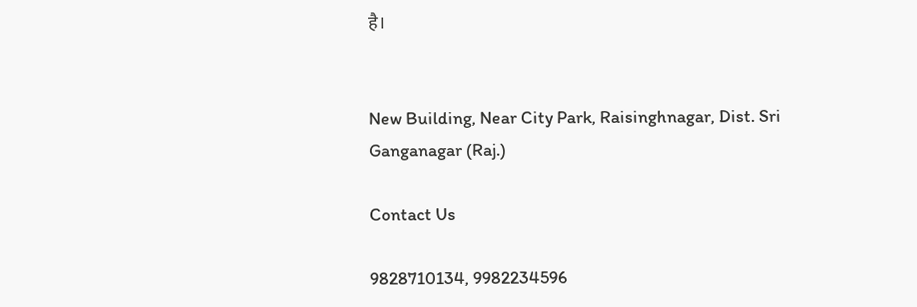है।


New Building, Near City Park, Raisinghnagar, Dist. Sri Ganganagar (Raj.)

Contact Us

9828710134, 9982234596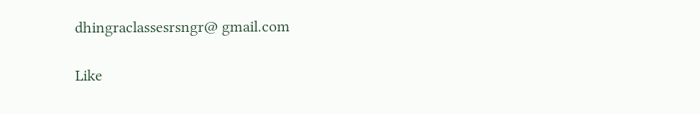dhingraclassesrsngr@ gmail.com

Like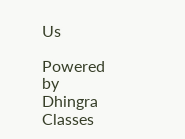Us

Powered by Dhingra Classes